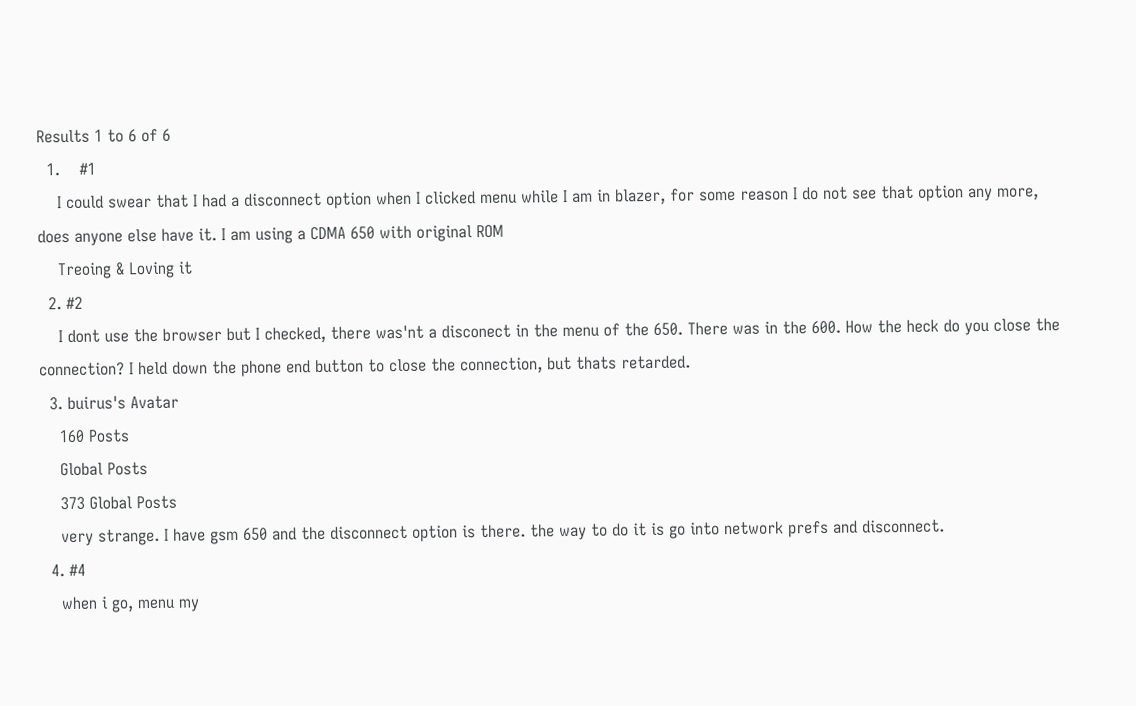Results 1 to 6 of 6
  1.    #1
    I could swear that I had a disconnect option when I clicked menu while I am in blazer, for some reason I do not see that option any more, does anyone else have it. I am using a CDMA 650 with original ROM
    Treoing & Loving it
  2. #2
    I dont use the browser but I checked, there was'nt a disconect in the menu of the 650. There was in the 600. How the heck do you close the connection? I held down the phone end button to close the connection, but thats retarded.
  3. buirus's Avatar
    160 Posts
    Global Posts
    373 Global Posts
    very strange. I have gsm 650 and the disconnect option is there. the way to do it is go into network prefs and disconnect.
  4. #4
    when i go, menu my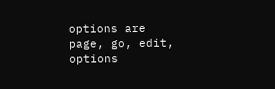options are page, go, edit, options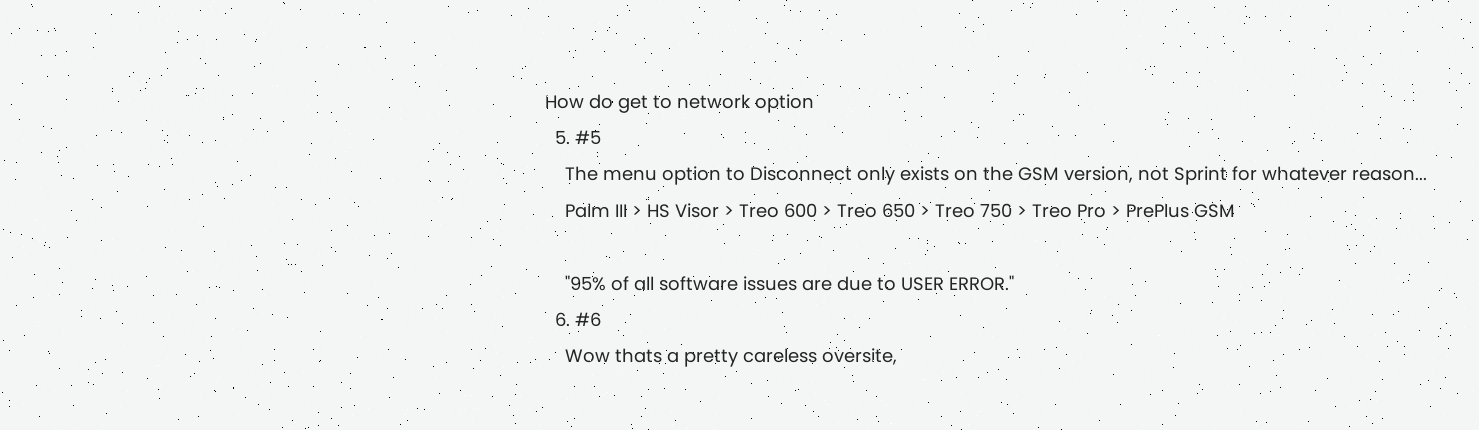How do get to network option
  5. #5
    The menu option to Disconnect only exists on the GSM version, not Sprint for whatever reason...
    Palm III > HS Visor > Treo 600 > Treo 650 > Treo 750 > Treo Pro > PrePlus GSM

    "95% of all software issues are due to USER ERROR."
  6. #6
    Wow thats a pretty careless oversite,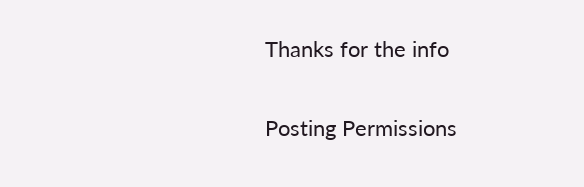Thanks for the info

Posting Permissions